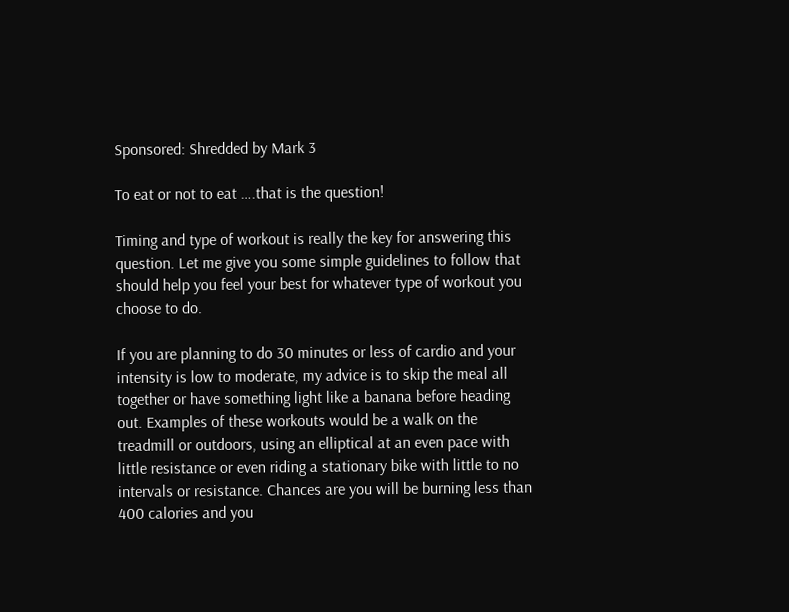Sponsored: Shredded by Mark 3

To eat or not to eat ….that is the question!

Timing and type of workout is really the key for answering this question. Let me give you some simple guidelines to follow that should help you feel your best for whatever type of workout you choose to do.

If you are planning to do 30 minutes or less of cardio and your intensity is low to moderate, my advice is to skip the meal all together or have something light like a banana before heading out. Examples of these workouts would be a walk on the treadmill or outdoors, using an elliptical at an even pace with little resistance or even riding a stationary bike with little to no intervals or resistance. Chances are you will be burning less than 400 calories and you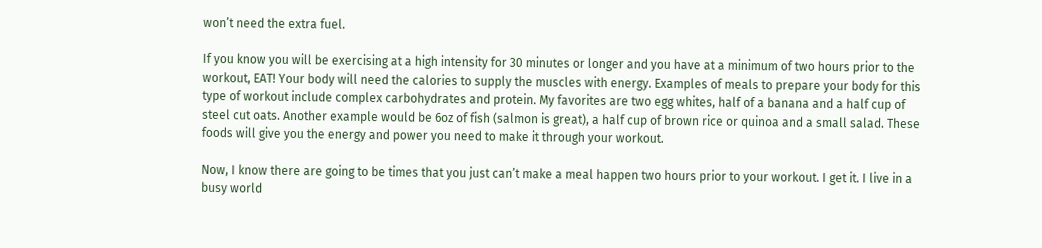won’t need the extra fuel.

If you know you will be exercising at a high intensity for 30 minutes or longer and you have at a minimum of two hours prior to the workout, EAT! Your body will need the calories to supply the muscles with energy. Examples of meals to prepare your body for this type of workout include complex carbohydrates and protein. My favorites are two egg whites, half of a banana and a half cup of steel cut oats. Another example would be 6oz of fish (salmon is great), a half cup of brown rice or quinoa and a small salad. These foods will give you the energy and power you need to make it through your workout.

Now, I know there are going to be times that you just can’t make a meal happen two hours prior to your workout. I get it. I live in a busy world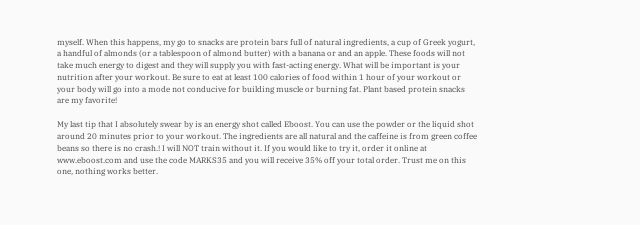myself. When this happens, my go to snacks are protein bars full of natural ingredients, a cup of Greek yogurt, a handful of almonds (or a tablespoon of almond butter) with a banana or and an apple. These foods will not take much energy to digest and they will supply you with fast-acting energy. What will be important is your nutrition after your workout. Be sure to eat at least 100 calories of food within 1 hour of your workout or your body will go into a mode not conducive for building muscle or burning fat. Plant based protein snacks are my favorite!

My last tip that I absolutely swear by is an energy shot called Eboost. You can use the powder or the liquid shot around 20 minutes prior to your workout. The ingredients are all natural and the caffeine is from green coffee beans so there is no crash.! I will NOT train without it. If you would like to try it, order it online at www.eboost.com and use the code MARKS35 and you will receive 35% off your total order. Trust me on this one, nothing works better.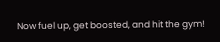Now fuel up, get boosted, and hit the gym!